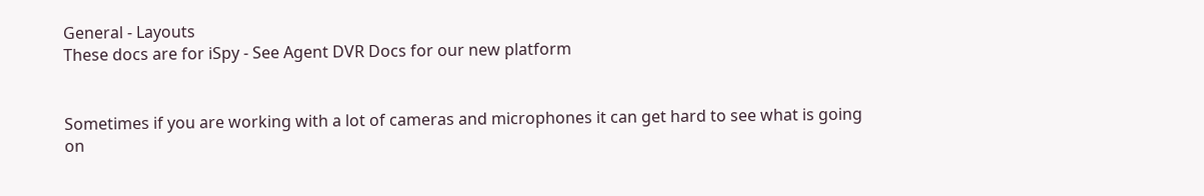General - Layouts
These docs are for iSpy - See Agent DVR Docs for our new platform


Sometimes if you are working with a lot of cameras and microphones it can get hard to see what is going on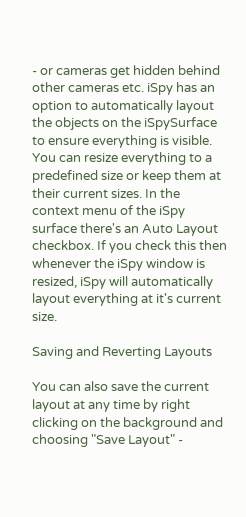- or cameras get hidden behind other cameras etc. iSpy has an option to automatically layout the objects on the iSpySurface to ensure everything is visible. You can resize everything to a predefined size or keep them at their current sizes. In the context menu of the iSpy surface there's an Auto Layout checkbox. If you check this then whenever the iSpy window is resized, iSpy will automatically layout everything at it's current size.

Saving and Reverting Layouts

You can also save the current layout at any time by right clicking on the background and choosing "Save Layout" -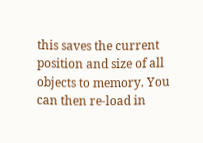this saves the current position and size of all objects to memory. You can then re-load in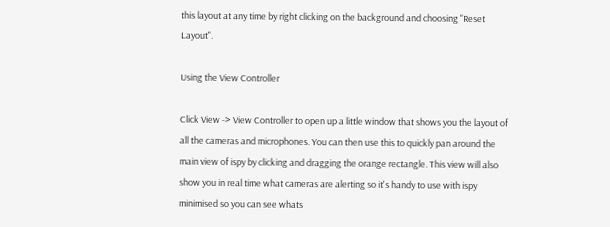this layout at any time by right clicking on the background and choosing "Reset Layout".

Using the View Controller

Click View -> View Controller to open up a little window that shows you the layout of all the cameras and microphones. You can then use this to quickly pan around the main view of ispy by clicking and dragging the orange rectangle. This view will also show you in real time what cameras are alerting so it's handy to use with ispy minimised so you can see whats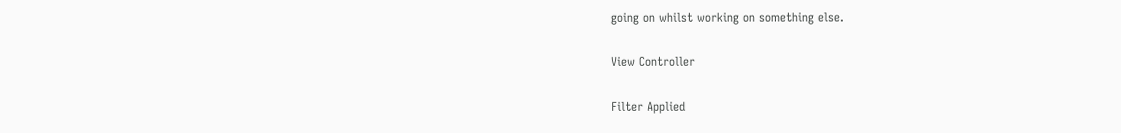going on whilst working on something else.

View Controller

Filter Applied